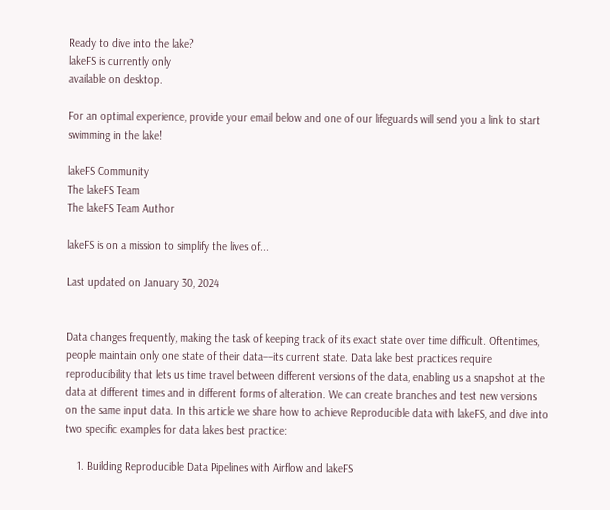Ready to dive into the lake?
lakeFS is currently only
available on desktop.

For an optimal experience, provide your email below and one of our lifeguards will send you a link to start swimming in the lake!

lakeFS Community
The lakeFS Team
The lakeFS Team Author

lakeFS is on a mission to simplify the lives of...

Last updated on January 30, 2024


Data changes frequently, making the task of keeping track of its exact state over time difficult. Oftentimes, people maintain only one state of their data––its current state. Data lake best practices require reproducibility that lets us time travel between different versions of the data, enabling us a snapshot at the data at different times and in different forms of alteration. We can create branches and test new versions on the same input data. In this article we share how to achieve Reproducible data with lakeFS, and dive into two specific examples for data lakes best practice:

    1. Building Reproducible Data Pipelines with Airflow and lakeFS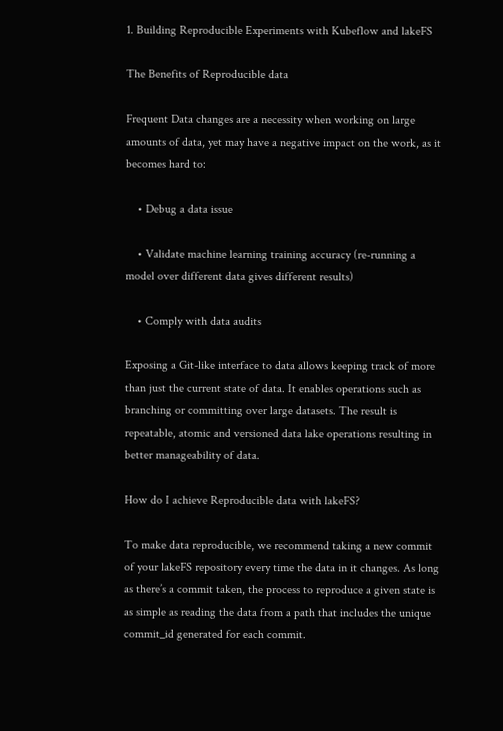1. Building Reproducible Experiments with Kubeflow and lakeFS

The Benefits of Reproducible data

Frequent Data changes are a necessity when working on large amounts of data, yet may have a negative impact on the work, as it becomes hard to:

    • Debug a data issue

    • Validate machine learning training accuracy (re-running a model over different data gives different results)

    • Comply with data audits

Exposing a Git-like interface to data allows keeping track of more than just the current state of data. It enables operations such as branching or committing over large datasets. The result is repeatable, atomic and versioned data lake operations resulting in better manageability of data.

How do I achieve Reproducible data with lakeFS?

To make data reproducible, we recommend taking a new commit of your lakeFS repository every time the data in it changes. As long as there’s a commit taken, the process to reproduce a given state is as simple as reading the data from a path that includes the unique commit_id generated for each commit.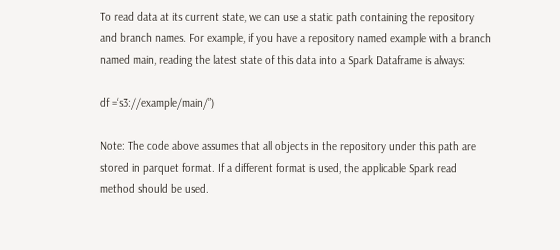To read data at its current state, we can use a static path containing the repository and branch names. For example, if you have a repository named example with a branch named main, reading the latest state of this data into a Spark Dataframe is always:

df =‘s3://example/main/”)

Note: The code above assumes that all objects in the repository under this path are stored in parquet format. If a different format is used, the applicable Spark read method should be used.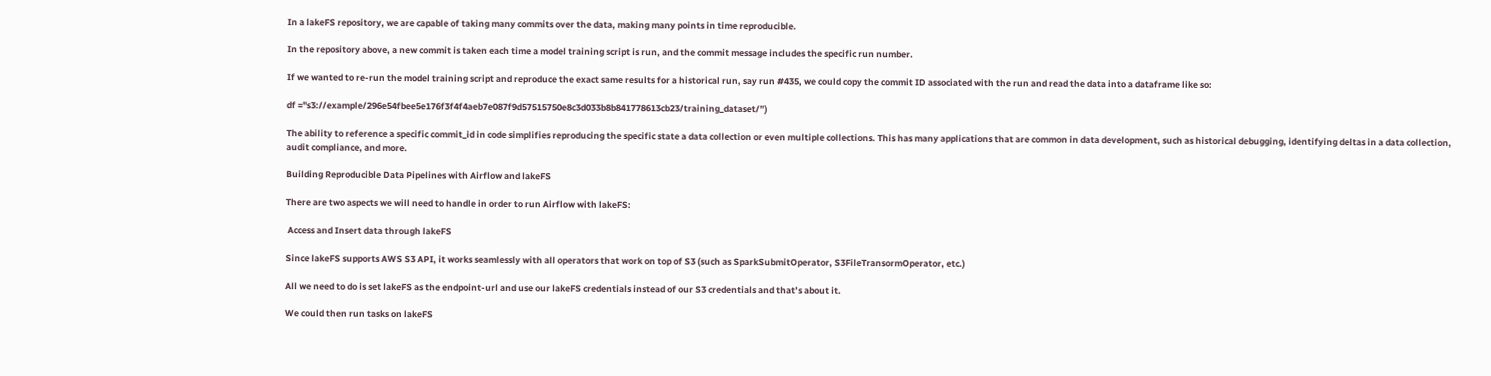In a lakeFS repository, we are capable of taking many commits over the data, making many points in time reproducible.

In the repository above, a new commit is taken each time a model training script is run, and the commit message includes the specific run number.

If we wanted to re-run the model training script and reproduce the exact same results for a historical run, say run #435, we could copy the commit ID associated with the run and read the data into a dataframe like so:

df ="s3://example/296e54fbee5e176f3f4f4aeb7e087f9d57515750e8c3d033b8b841778613cb23/training_dataset/”)

The ability to reference a specific commit_id in code simplifies reproducing the specific state a data collection or even multiple collections. This has many applications that are common in data development, such as historical debugging, identifying deltas in a data collection, audit compliance, and more.

Building Reproducible Data Pipelines with Airflow and lakeFS

There are two aspects we will need to handle in order to run Airflow with lakeFS:

 Access and Insert data through lakeFS

Since lakeFS supports AWS S3 API, it works seamlessly with all operators that work on top of S3 (such as SparkSubmitOperator, S3FileTransormOperator, etc.)

All we need to do is set lakeFS as the endpoint-url and use our lakeFS credentials instead of our S3 credentials and that’s about it.

We could then run tasks on lakeFS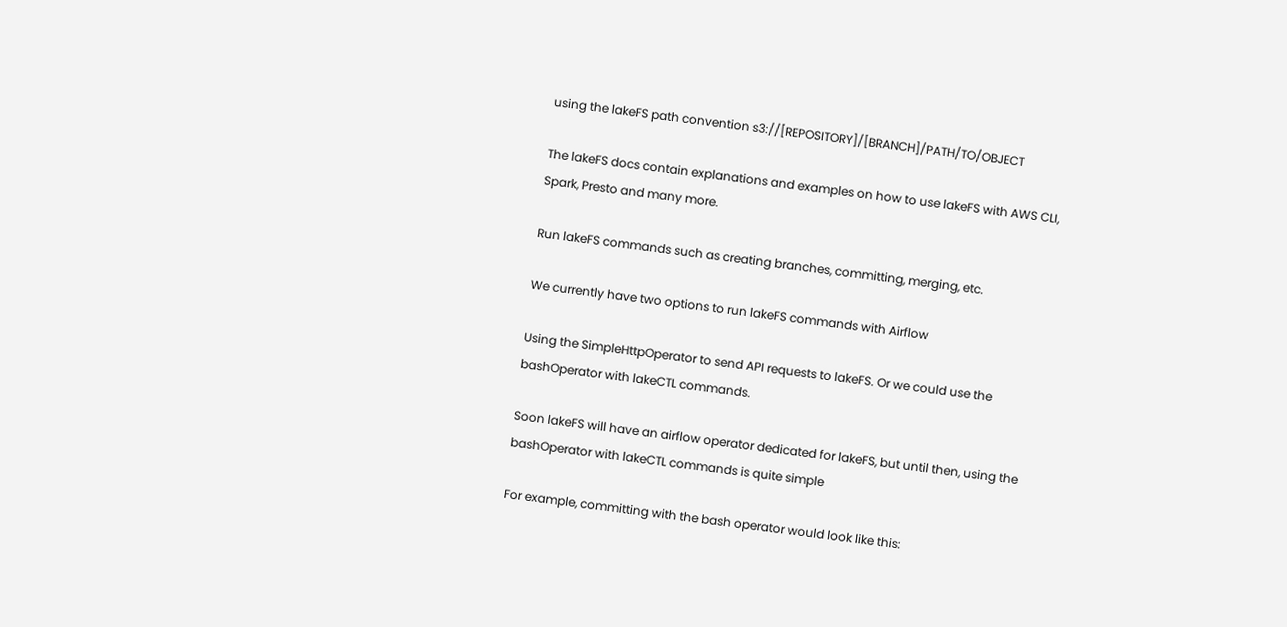using the lakeFS path convention s3://[REPOSITORY]/[BRANCH]/PATH/TO/OBJECT

The lakeFS docs contain explanations and examples on how to use lakeFS with AWS CLI, Spark, Presto and many more.

Run lakeFS commands such as creating branches, committing, merging, etc.

We currently have two options to run lakeFS commands with Airflow

Using the SimpleHttpOperator to send API requests to lakeFS. Or we could use the bashOperator with lakeCTL commands.

Soon lakeFS will have an airflow operator dedicated for lakeFS, but until then, using the bashOperator with lakeCTL commands is quite simple

For example, committing with the bash operator would look like this: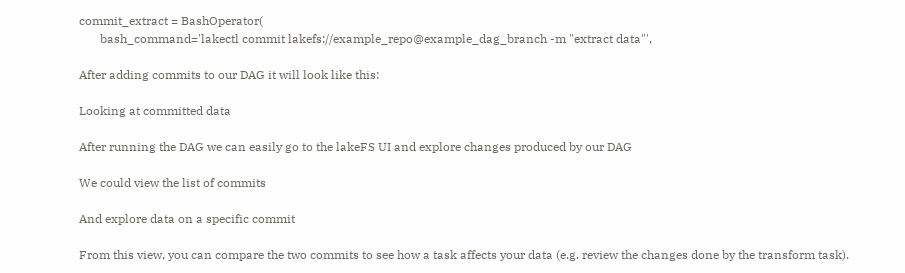commit_extract = BashOperator(
       bash_command='lakectl commit lakefs://example_repo@example_dag_branch -m "extract data"',

After adding commits to our DAG it will look like this:

Looking at committed data

After running the DAG we can easily go to the lakeFS UI and explore changes produced by our DAG

We could view the list of commits

And explore data on a specific commit

From this view, you can compare the two commits to see how a task affects your data (e.g. review the changes done by the transform task).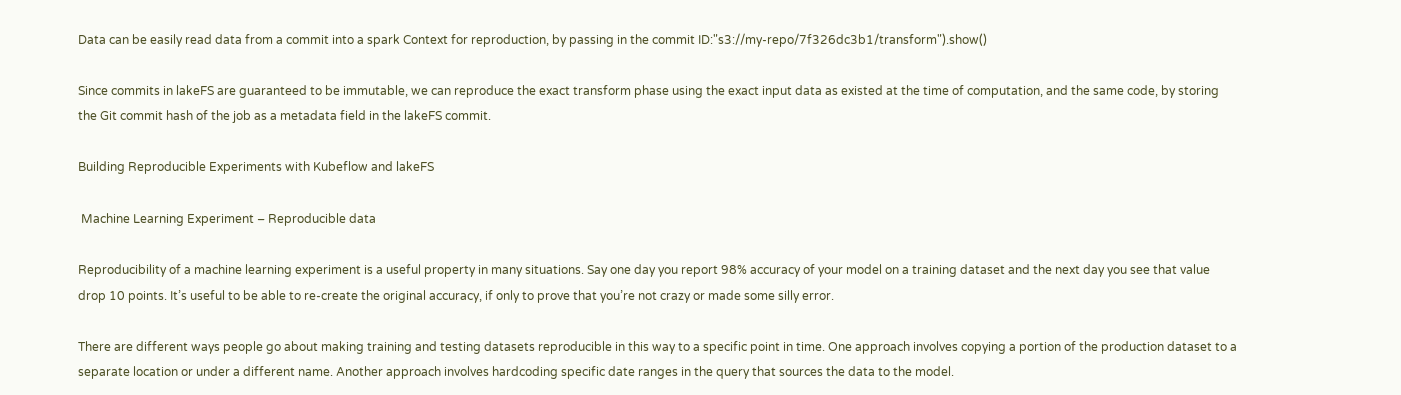Data can be easily read data from a commit into a spark Context for reproduction, by passing in the commit ID:"s3://my-repo/7f326dc3b1/transform").show()

Since commits in lakeFS are guaranteed to be immutable, we can reproduce the exact transform phase using the exact input data as existed at the time of computation, and the same code, by storing the Git commit hash of the job as a metadata field in the lakeFS commit.

Building Reproducible Experiments with Kubeflow and lakeFS

 Machine Learning Experiment – Reproducible data

Reproducibility of a machine learning experiment is a useful property in many situations. Say one day you report 98% accuracy of your model on a training dataset and the next day you see that value drop 10 points. It’s useful to be able to re-create the original accuracy, if only to prove that you’re not crazy or made some silly error.

There are different ways people go about making training and testing datasets reproducible in this way to a specific point in time. One approach involves copying a portion of the production dataset to a separate location or under a different name. Another approach involves hardcoding specific date ranges in the query that sources the data to the model.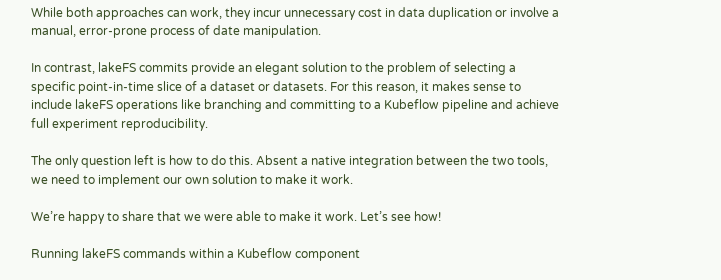While both approaches can work, they incur unnecessary cost in data duplication or involve a manual, error-prone process of date manipulation.

In contrast, lakeFS commits provide an elegant solution to the problem of selecting a specific point-in-time slice of a dataset or datasets. For this reason, it makes sense to include lakeFS operations like branching and committing to a Kubeflow pipeline and achieve full experiment reproducibility.

The only question left is how to do this. Absent a native integration between the two tools, we need to implement our own solution to make it work.

We’re happy to share that we were able to make it work. Let’s see how!

Running lakeFS commands within a Kubeflow component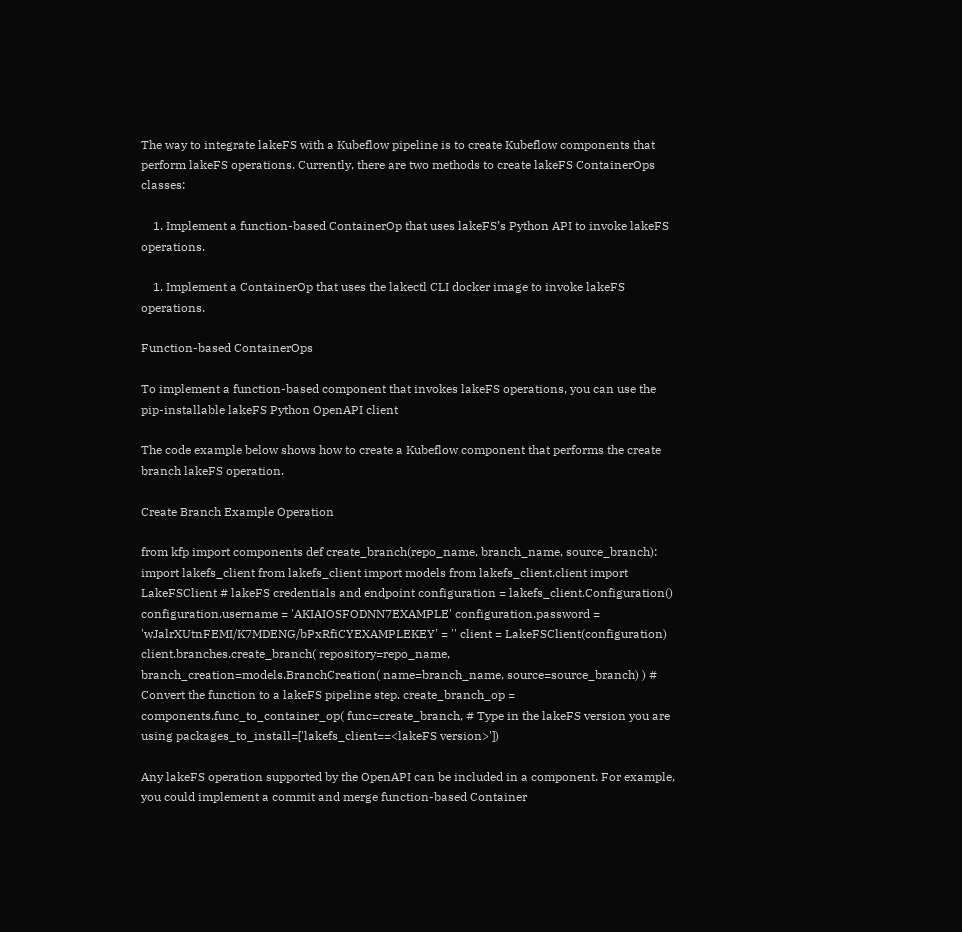The way to integrate lakeFS with a Kubeflow pipeline is to create Kubeflow components that perform lakeFS operations. Currently, there are two methods to create lakeFS ContainerOps classes:

    1. Implement a function-based ContainerOp that uses lakeFS’s Python API to invoke lakeFS operations.

    1. Implement a ContainerOp that uses the lakectl CLI docker image to invoke lakeFS operations.

Function-based ContainerOps

To implement a function-based component that invokes lakeFS operations, you can use the pip-installable lakeFS Python OpenAPI client

The code example below shows how to create a Kubeflow component that performs the create branch lakeFS operation.

Create Branch Example Operation

from kfp import components def create_branch(repo_name, branch_name, source_branch): import lakefs_client from lakefs_client import models from lakefs_client.client import LakeFSClient # lakeFS credentials and endpoint configuration = lakefs_client.Configuration() configuration.username = 'AKIAIOSFODNN7EXAMPLE' configuration.password = 'wJalrXUtnFEMI/K7MDENG/bPxRfiCYEXAMPLEKEY' = '' client = LakeFSClient(configuration) client.branches.create_branch( repository=repo_name, branch_creation=models.BranchCreation( name=branch_name, source=source_branch) ) # Convert the function to a lakeFS pipeline step. create_branch_op = components.func_to_container_op( func=create_branch, # Type in the lakeFS version you are using packages_to_install=['lakefs_client==<lakeFS version>'])

Any lakeFS operation supported by the OpenAPI can be included in a component. For example, you could implement a commit and merge function-based Container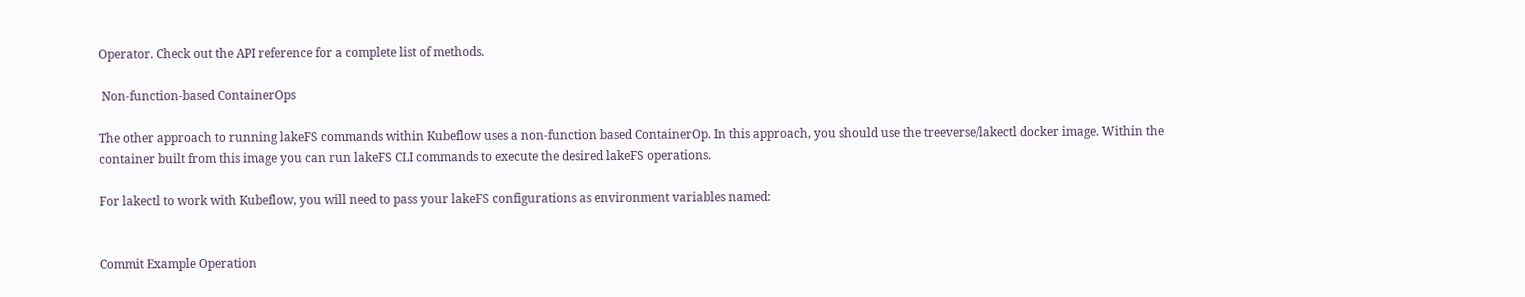Operator. Check out the API reference for a complete list of methods.

 Non-function-based ContainerOps

The other approach to running lakeFS commands within Kubeflow uses a non-function based ContainerOp. In this approach, you should use the treeverse/lakectl docker image. Within the container built from this image you can run lakeFS CLI commands to execute the desired lakeFS operations.

For lakectl to work with Kubeflow, you will need to pass your lakeFS configurations as environment variables named:


Commit Example Operation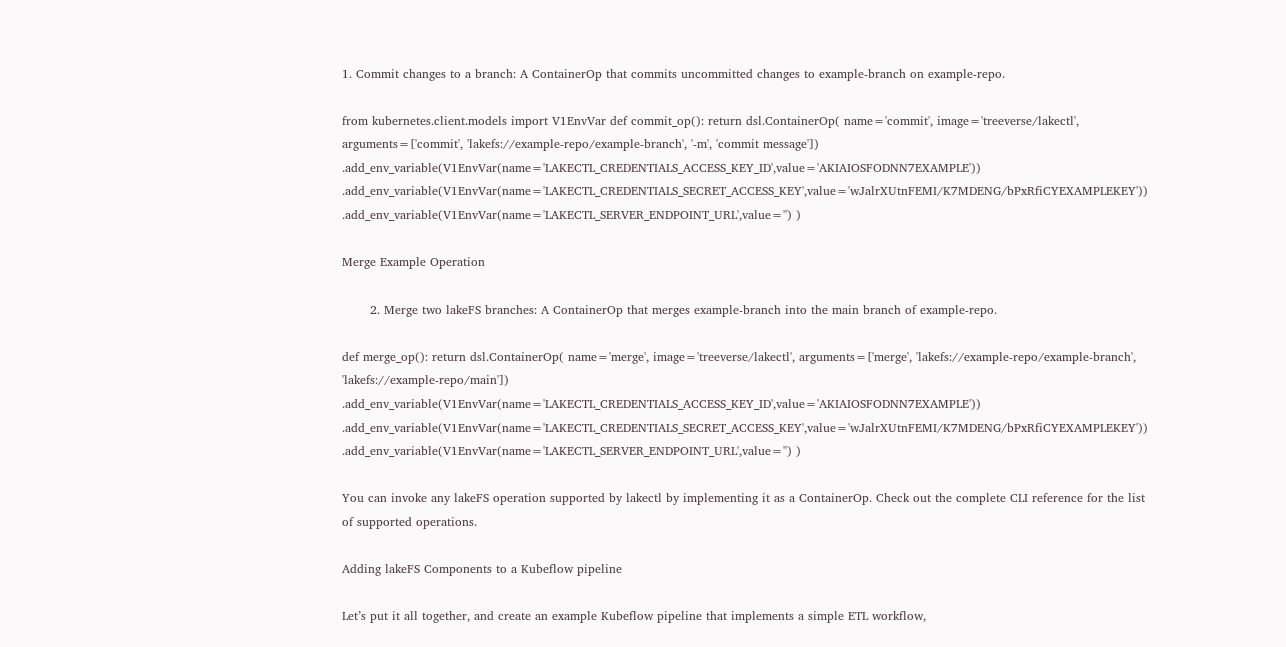1. Commit changes to a branch: A ContainerOp that commits uncommitted changes to example-branch on example-repo.

from kubernetes.client.models import V1EnvVar def commit_op(): return dsl.ContainerOp( name='commit', image='treeverse/lakectl', arguments=['commit', 'lakefs://example-repo/example-branch', '-m', 'commit message']) .add_env_variable(V1EnvVar(name='LAKECTL_CREDENTIALS_ACCESS_KEY_ID',value='AKIAIOSFODNN7EXAMPLE')) .add_env_variable(V1EnvVar(name='LAKECTL_CREDENTIALS_SECRET_ACCESS_KEY',value='wJalrXUtnFEMI/K7MDENG/bPxRfiCYEXAMPLEKEY')) .add_env_variable(V1EnvVar(name='LAKECTL_SERVER_ENDPOINT_URL',value='') )

Merge Example Operation

       2. Merge two lakeFS branches: A ContainerOp that merges example-branch into the main branch of example-repo.

def merge_op(): return dsl.ContainerOp( name='merge', image='treeverse/lakectl', arguments=['merge', 'lakefs://example-repo/example-branch', 'lakefs://example-repo/main']) .add_env_variable(V1EnvVar(name='LAKECTL_CREDENTIALS_ACCESS_KEY_ID',value='AKIAIOSFODNN7EXAMPLE')) .add_env_variable(V1EnvVar(name='LAKECTL_CREDENTIALS_SECRET_ACCESS_KEY',value='wJalrXUtnFEMI/K7MDENG/bPxRfiCYEXAMPLEKEY')) .add_env_variable(V1EnvVar(name='LAKECTL_SERVER_ENDPOINT_URL',value='') )

You can invoke any lakeFS operation supported by lakectl by implementing it as a ContainerOp. Check out the complete CLI reference for the list of supported operations.

Adding lakeFS Components to a Kubeflow pipeline

Let’s put it all together, and create an example Kubeflow pipeline that implements a simple ETL workflow,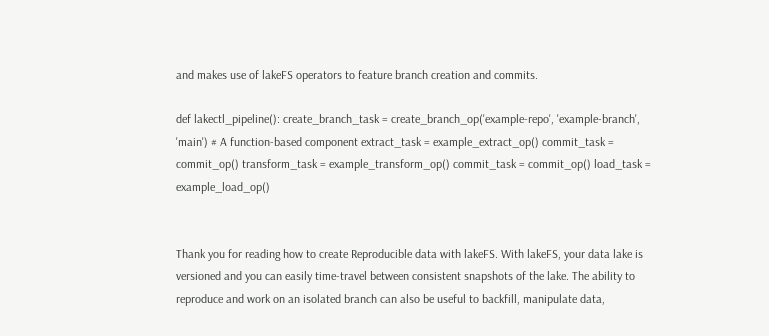and makes use of lakeFS operators to feature branch creation and commits.

def lakectl_pipeline(): create_branch_task = create_branch_op('example-repo', 'example-branch', 'main') # A function-based component extract_task = example_extract_op() commit_task = commit_op() transform_task = example_transform_op() commit_task = commit_op() load_task = example_load_op()


Thank you for reading how to create Reproducible data with lakeFS. With lakeFS, your data lake is versioned and you can easily time-travel between consistent snapshots of the lake. The ability to reproduce and work on an isolated branch can also be useful to backfill, manipulate data,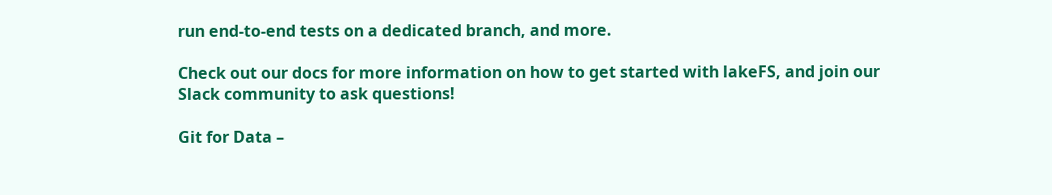run end-to-end tests on a dedicated branch, and more.

Check out our docs for more information on how to get started with lakeFS, and join our Slack community to ask questions!

Git for Data –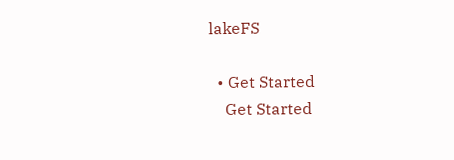lakeFS

  • Get Started
    Get Started